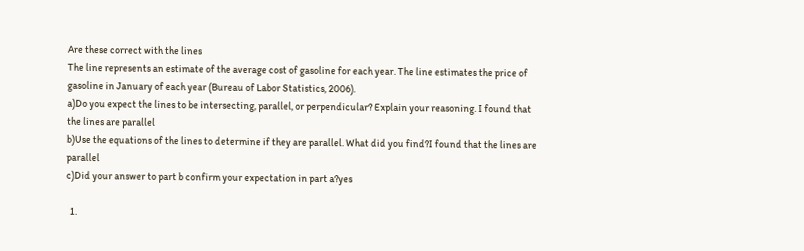Are these correct with the lines
The line represents an estimate of the average cost of gasoline for each year. The line estimates the price of gasoline in January of each year (Bureau of Labor Statistics, 2006).
a)Do you expect the lines to be intersecting, parallel, or perpendicular? Explain your reasoning. I found that the lines are parallel
b)Use the equations of the lines to determine if they are parallel. What did you find?I found that the lines are parallel
c)Did your answer to part b confirm your expectation in part a?yes

  1.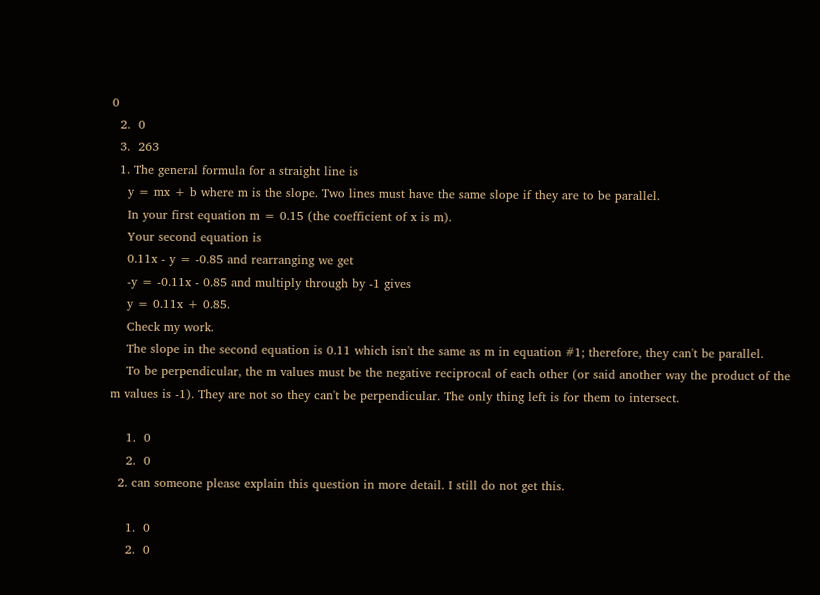0
  2.  0
  3.  263
  1. The general formula for a straight line is
    y = mx + b where m is the slope. Two lines must have the same slope if they are to be parallel.
    In your first equation m = 0.15 (the coefficient of x is m).
    Your second equation is
    0.11x - y = -0.85 and rearranging we get
    -y = -0.11x - 0.85 and multiply through by -1 gives
    y = 0.11x + 0.85.
    Check my work.
    The slope in the second equation is 0.11 which isn't the same as m in equation #1; therefore, they can't be parallel.
    To be perpendicular, the m values must be the negative reciprocal of each other (or said another way the product of the m values is -1). They are not so they can't be perpendicular. The only thing left is for them to intersect.

    1.  0
    2.  0
  2. can someone please explain this question in more detail. I still do not get this.

    1.  0
    2.  0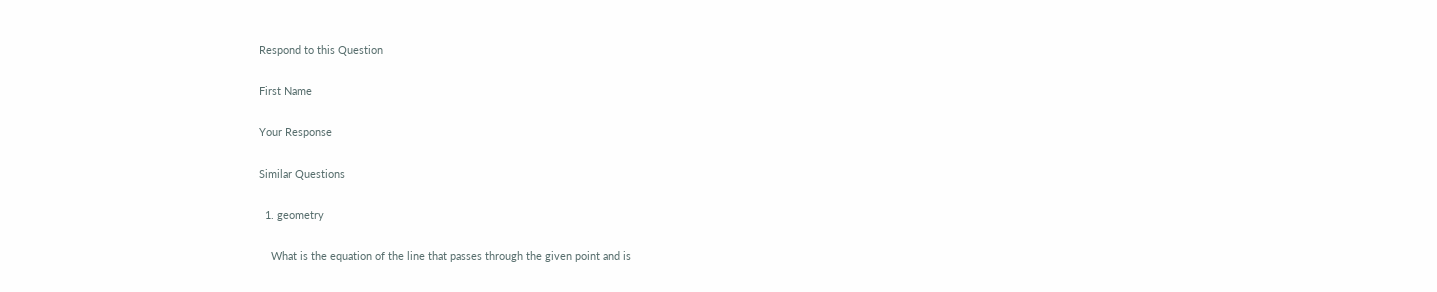Respond to this Question

First Name

Your Response

Similar Questions

  1. geometry

    What is the equation of the line that passes through the given point and is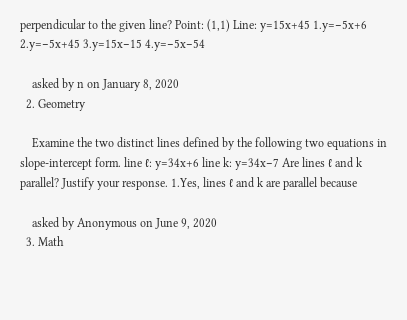perpendicular to the given line? Point: (1,1) Line: y=15x+45 1.y=−5x+6 2.y=−5x+45 3.y=15x−15 4.y=−5x−54

    asked by n on January 8, 2020
  2. Geometry

    Examine the two distinct lines defined by the following two equations in slope-intercept form. line ℓ: y=34x+6 line k: y=34x−7 Are lines ℓ and k parallel? Justify your response. 1.Yes, lines ℓ and k are parallel because

    asked by Anonymous on June 9, 2020
  3. Math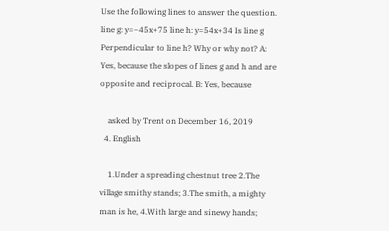Use the following lines to answer the question. line g: y=−45x+75 line h: y=54x+34 Is line g Perpendicular to line h? Why or why not? A: Yes, because the slopes of lines g and h and are opposite and reciprocal. B: Yes, because

    asked by Trent on December 16, 2019
  4. English

    1.Under a spreading chestnut tree 2.The village smithy stands; 3.The smith, a mighty man is he, 4.With large and sinewy hands;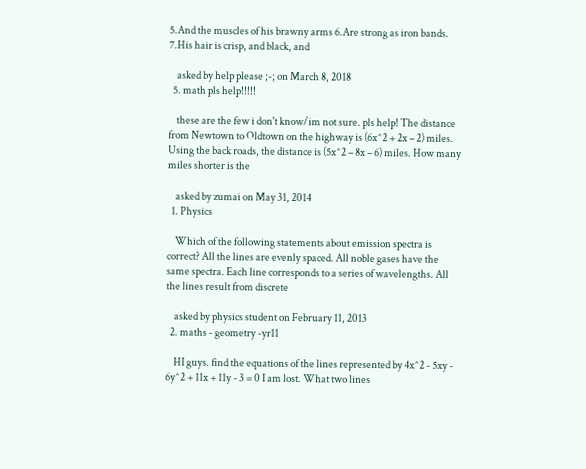5.And the muscles of his brawny arms 6.Are strong as iron bands. 7.His hair is crisp, and black, and

    asked by help please ;-; on March 8, 2018
  5. math pls help!!!!!

    these are the few i don't know/im not sure. pls help! The distance from Newtown to Oldtown on the highway is (6x^2 + 2x – 2) miles. Using the back roads, the distance is (5x^2 – 8x – 6) miles. How many miles shorter is the

    asked by zumai on May 31, 2014
  1. Physics

    Which of the following statements about emission spectra is correct? All the lines are evenly spaced. All noble gases have the same spectra. Each line corresponds to a series of wavelengths. All the lines result from discrete

    asked by physics student on February 11, 2013
  2. maths - geometry -yr11

    HI guys. find the equations of the lines represented by 4x^2 - 5xy - 6y^2 + 11x + 11y - 3 = 0 I am lost. What two lines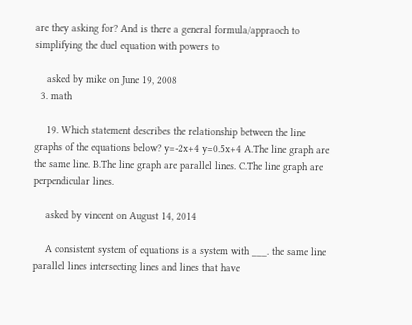are they asking for? And is there a general formula/appraoch to simplifying the duel equation with powers to

    asked by mike on June 19, 2008
  3. math

    19. Which statement describes the relationship between the line graphs of the equations below? y=-2x+4 y=0.5x+4 A.The line graph are the same line. B.The line graph are parallel lines. C.The line graph are perpendicular lines.

    asked by vincent on August 14, 2014

    A consistent system of equations is a system with ___. the same line parallel lines intersecting lines and lines that have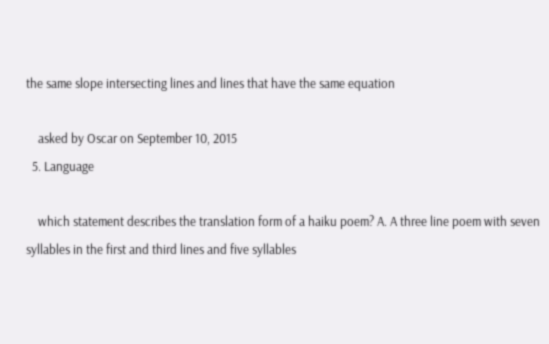the same slope intersecting lines and lines that have the same equation

    asked by Oscar on September 10, 2015
  5. Language

    which statement describes the translation form of a haiku poem? A. A three line poem with seven syllables in the first and third lines and five syllables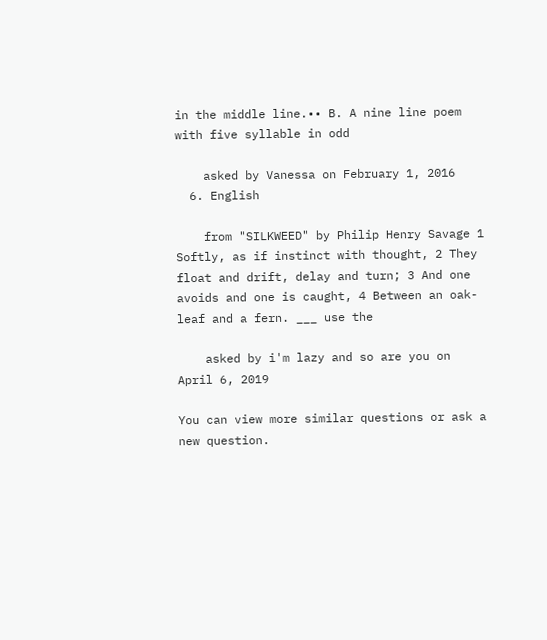in the middle line.•• B. A nine line poem with five syllable in odd

    asked by Vanessa on February 1, 2016
  6. English

    from "SILKWEED" by Philip Henry Savage 1 Softly, as if instinct with thought, 2 They float and drift, delay and turn; 3 And one avoids and one is caught, 4 Between an oak-leaf and a fern. ___ use the

    asked by i'm lazy and so are you on April 6, 2019

You can view more similar questions or ask a new question.